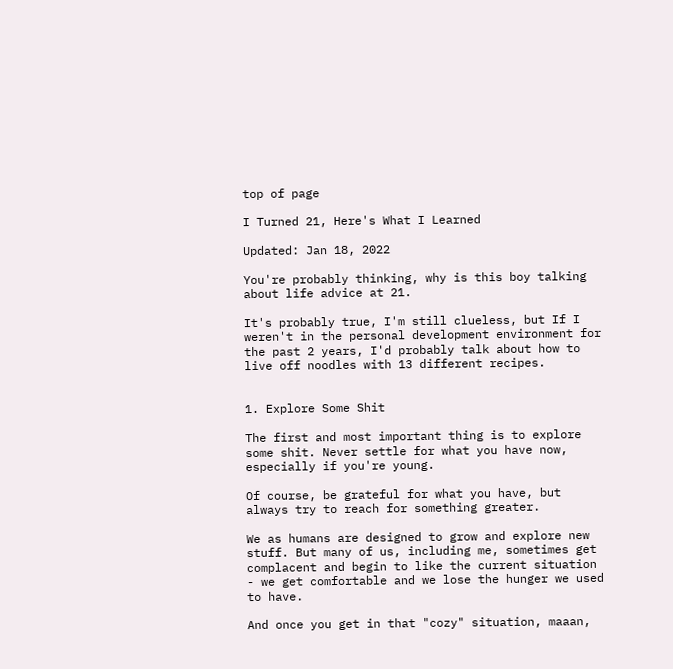top of page

I Turned 21, Here's What I Learned

Updated: Jan 18, 2022

You're probably thinking, why is this boy talking about life advice at 21.

It's probably true, I'm still clueless, but If I weren't in the personal development environment for the past 2 years, I'd probably talk about how to live off noodles with 13 different recipes.


1. Explore Some Shit

The first and most important thing is to explore some shit. Never settle for what you have now, especially if you're young.

Of course, be grateful for what you have, but always try to reach for something greater.

We as humans are designed to grow and explore new stuff. But many of us, including me, sometimes get complacent and begin to like the current situation - we get comfortable and we lose the hunger we used to have.

And once you get in that "cozy" situation, maaan,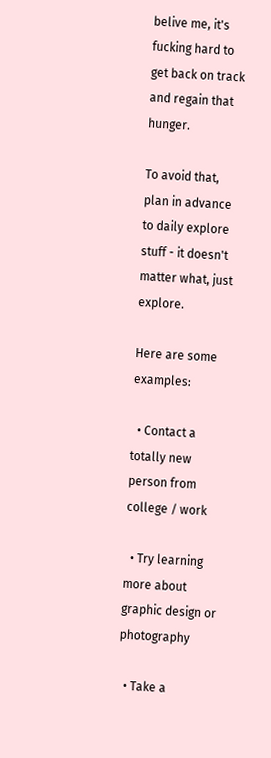belive me, it's fucking hard to get back on track and regain that hunger.

To avoid that, plan in advance to daily explore stuff - it doesn't matter what, just explore.

Here are some examples:

  • Contact a totally new person from college / work

  • Try learning more about graphic design or photography

  • Take a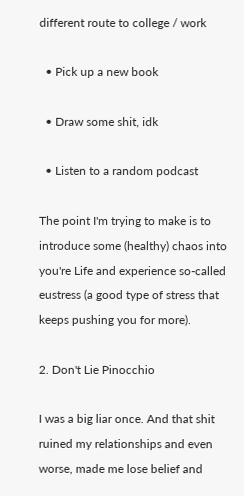different route to college / work

  • Pick up a new book

  • Draw some shit, idk

  • Listen to a random podcast

The point I'm trying to make is to introduce some (healthy) chaos into you're Life and experience so-called eustress (a good type of stress that keeps pushing you for more).

2. Don't Lie Pinocchio

I was a big liar once. And that shit ruined my relationships and even worse, made me lose belief and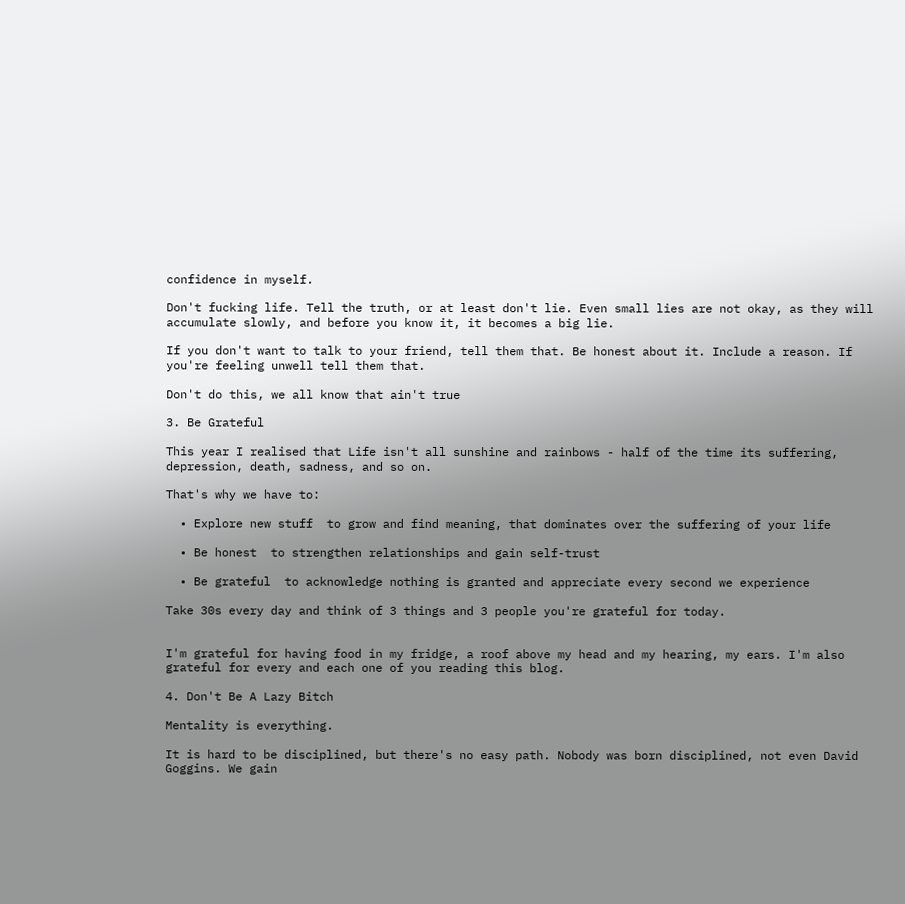confidence in myself.

Don't fucking life. Tell the truth, or at least don't lie. Even small lies are not okay, as they will accumulate slowly, and before you know it, it becomes a big lie.

If you don't want to talk to your friend, tell them that. Be honest about it. Include a reason. If you're feeling unwell tell them that.

Don't do this, we all know that ain't true

3. Be Grateful

This year I realised that Life isn't all sunshine and rainbows - half of the time its suffering, depression, death, sadness, and so on.

That's why we have to:

  • Explore new stuff  to grow and find meaning, that dominates over the suffering of your life

  • Be honest  to strengthen relationships and gain self-trust

  • Be grateful  to acknowledge nothing is granted and appreciate every second we experience

Take 30s every day and think of 3 things and 3 people you're grateful for today.


I'm grateful for having food in my fridge, a roof above my head and my hearing, my ears. I'm also grateful for every and each one of you reading this blog.

4. Don't Be A Lazy Bitch

Mentality is everything.

It is hard to be disciplined, but there's no easy path. Nobody was born disciplined, not even David Goggins. We gain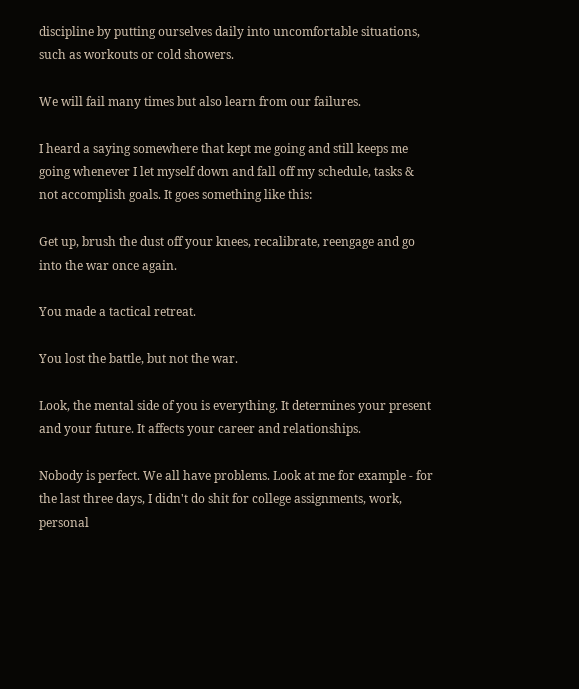discipline by putting ourselves daily into uncomfortable situations, such as workouts or cold showers.

We will fail many times but also learn from our failures.

I heard a saying somewhere that kept me going and still keeps me going whenever I let myself down and fall off my schedule, tasks & not accomplish goals. It goes something like this:

Get up, brush the dust off your knees, recalibrate, reengage and go into the war once again.

You made a tactical retreat.

You lost the battle, but not the war.

Look, the mental side of you is everything. It determines your present and your future. It affects your career and relationships.

Nobody is perfect. We all have problems. Look at me for example - for the last three days, I didn't do shit for college assignments, work, personal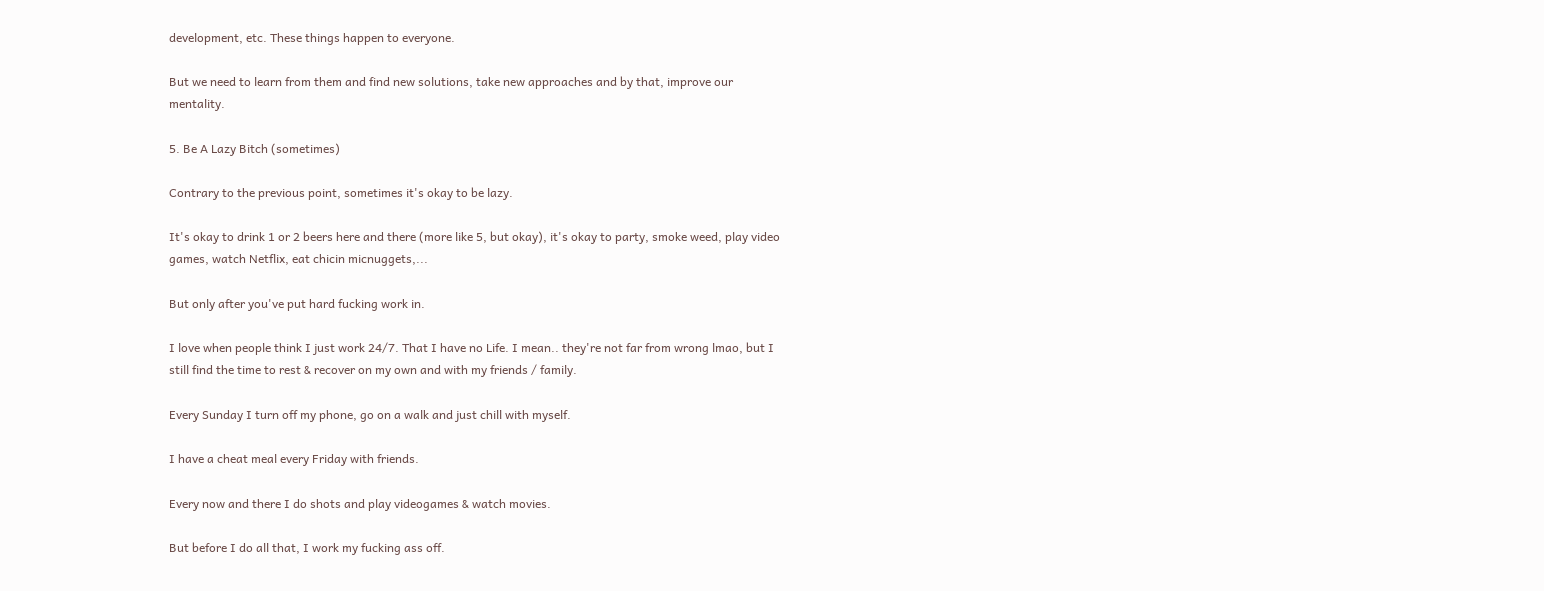development, etc. These things happen to everyone.

But we need to learn from them and find new solutions, take new approaches and by that, improve our mentality.

5. Be A Lazy Bitch (sometimes)

Contrary to the previous point, sometimes it's okay to be lazy.

It's okay to drink 1 or 2 beers here and there (more like 5, but okay), it's okay to party, smoke weed, play video games, watch Netflix, eat chicin micnuggets,...

But only after you've put hard fucking work in.

I love when people think I just work 24/7. That I have no Life. I mean.. they're not far from wrong lmao, but I still find the time to rest & recover on my own and with my friends / family.

Every Sunday I turn off my phone, go on a walk and just chill with myself.

I have a cheat meal every Friday with friends.

Every now and there I do shots and play videogames & watch movies.

But before I do all that, I work my fucking ass off.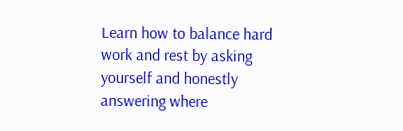Learn how to balance hard work and rest by asking yourself and honestly answering where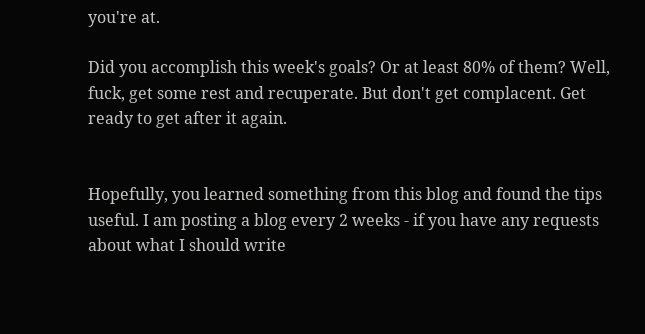you're at.

Did you accomplish this week's goals? Or at least 80% of them? Well, fuck, get some rest and recuperate. But don't get complacent. Get ready to get after it again.


Hopefully, you learned something from this blog and found the tips useful. I am posting a blog every 2 weeks - if you have any requests about what I should write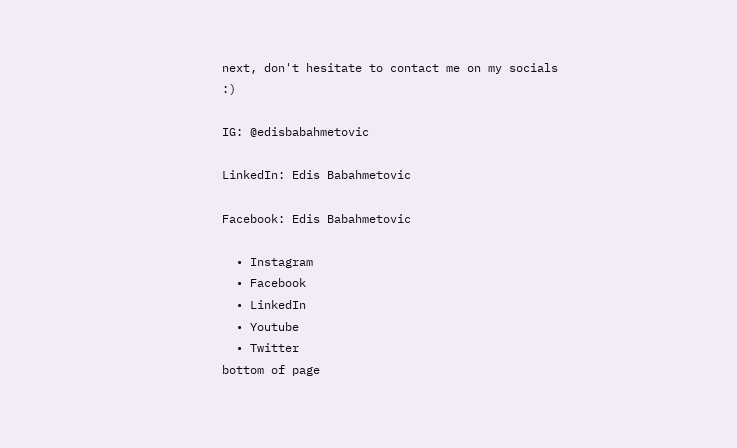next, don't hesitate to contact me on my socials :)

IG: @edisbabahmetovic

LinkedIn: Edis Babahmetovic

Facebook: Edis Babahmetovic

  • Instagram
  • Facebook
  • LinkedIn
  • Youtube
  • Twitter
bottom of page